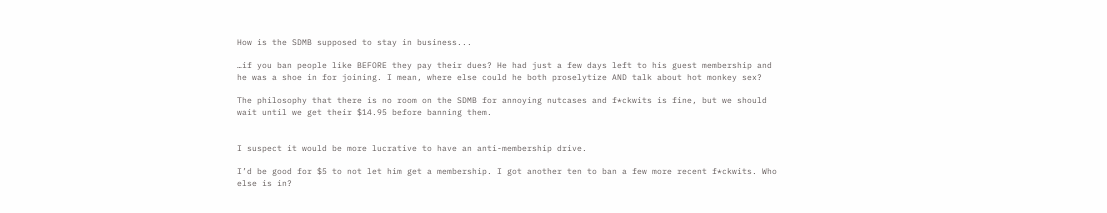How is the SDMB supposed to stay in business...

…if you ban people like BEFORE they pay their dues? He had just a few days left to his guest membership and he was a shoe in for joining. I mean, where else could he both proselytize AND talk about hot monkey sex?

The philosophy that there is no room on the SDMB for annoying nutcases and f*ckwits is fine, but we should wait until we get their $14.95 before banning them.


I suspect it would be more lucrative to have an anti-membership drive.

I’d be good for $5 to not let him get a membership. I got another ten to ban a few more recent f*ckwits. Who else is in?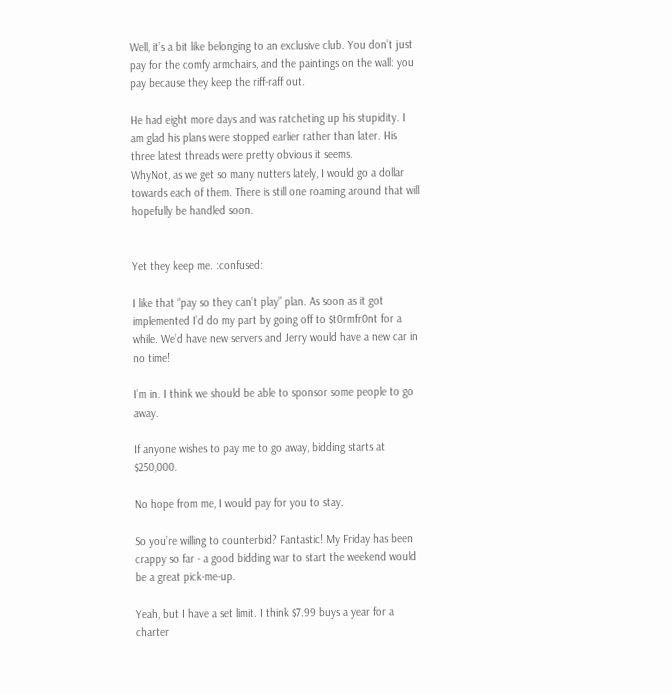Well, it’s a bit like belonging to an exclusive club. You don’t just pay for the comfy armchairs, and the paintings on the wall: you pay because they keep the riff-raff out.

He had eight more days and was ratcheting up his stupidity. I am glad his plans were stopped earlier rather than later. His three latest threads were pretty obvious it seems.
WhyNot, as we get so many nutters lately, I would go a dollar towards each of them. There is still one roaming around that will hopefully be handled soon.


Yet they keep me. :confused:

I like that “pay so they can’t play” plan. As soon as it got implemented I’d do my part by going off to $t0rmfr0nt for a while. We’d have new servers and Jerry would have a new car in no time!

I’m in. I think we should be able to sponsor some people to go away.

If anyone wishes to pay me to go away, bidding starts at $250,000.

No hope from me, I would pay for you to stay.

So you’re willing to counterbid? Fantastic! My Friday has been crappy so far - a good bidding war to start the weekend would be a great pick-me-up.

Yeah, but I have a set limit. I think $7.99 buys a year for a charter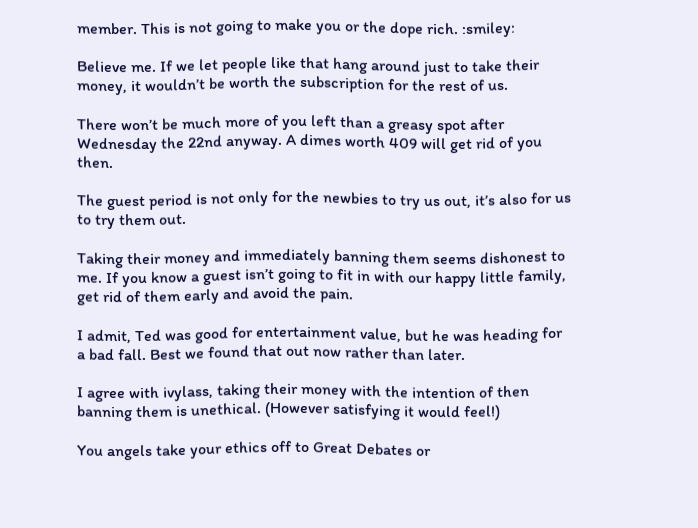member. This is not going to make you or the dope rich. :smiley:

Believe me. If we let people like that hang around just to take their money, it wouldn’t be worth the subscription for the rest of us.

There won’t be much more of you left than a greasy spot after Wednesday the 22nd anyway. A dimes worth 409 will get rid of you then.

The guest period is not only for the newbies to try us out, it’s also for us to try them out.

Taking their money and immediately banning them seems dishonest to me. If you know a guest isn’t going to fit in with our happy little family, get rid of them early and avoid the pain.

I admit, Ted was good for entertainment value, but he was heading for a bad fall. Best we found that out now rather than later.

I agree with ivylass, taking their money with the intention of then banning them is unethical. (However satisfying it would feel!)

You angels take your ethics off to Great Debates or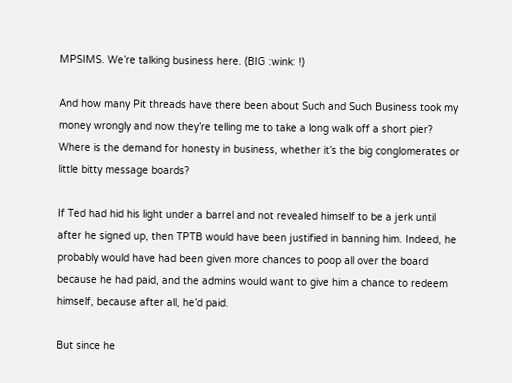MPSIMS. We’re talking business here. (BIG :wink: !)

And how many Pit threads have there been about Such and Such Business took my money wrongly and now they’re telling me to take a long walk off a short pier? Where is the demand for honesty in business, whether it’s the big conglomerates or little bitty message boards?

If Ted had hid his light under a barrel and not revealed himself to be a jerk until after he signed up, then TPTB would have been justified in banning him. Indeed, he probably would have had been given more chances to poop all over the board because he had paid, and the admins would want to give him a chance to redeem himself, because after all, he’d paid.

But since he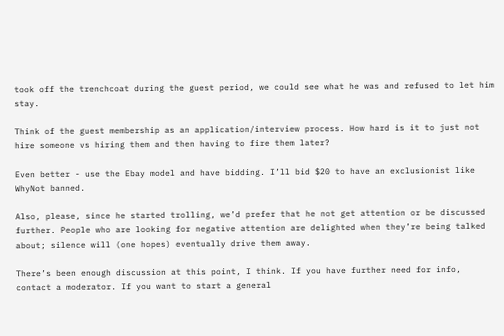took off the trenchcoat during the guest period, we could see what he was and refused to let him stay.

Think of the guest membership as an application/interview process. How hard is it to just not hire someone vs hiring them and then having to fire them later?

Even better - use the Ebay model and have bidding. I’ll bid $20 to have an exclusionist like WhyNot banned.

Also, please, since he started trolling, we’d prefer that he not get attention or be discussed further. People who are looking for negative attention are delighted when they’re being talked about; silence will (one hopes) eventually drive them away.

There’s been enough discussion at this point, I think. If you have further need for info, contact a moderator. If you want to start a general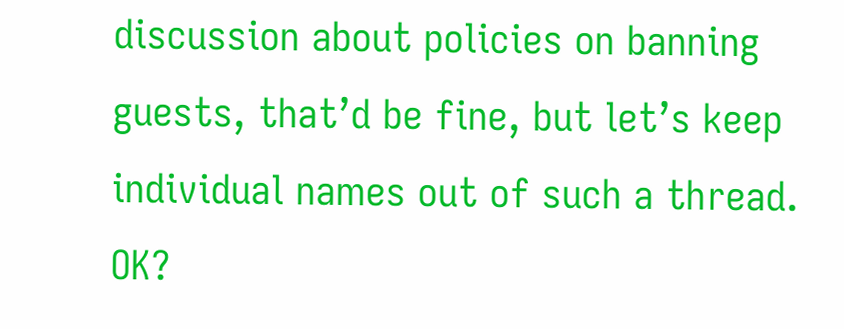discussion about policies on banning guests, that’d be fine, but let’s keep individual names out of such a thread. OK?